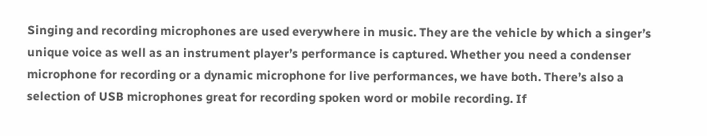Singing and recording microphones are used everywhere in music. They are the vehicle by which a singer’s unique voice as well as an instrument player’s performance is captured. Whether you need a condenser microphone for recording or a dynamic microphone for live performances, we have both. There’s also a selection of USB microphones great for recording spoken word or mobile recording. If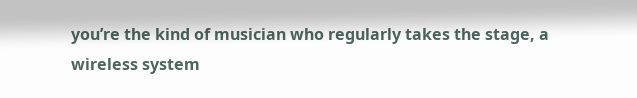you’re the kind of musician who regularly takes the stage, a wireless system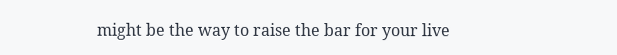might be the way to raise the bar for your live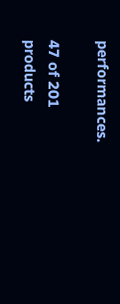performances.

47 of 201 products